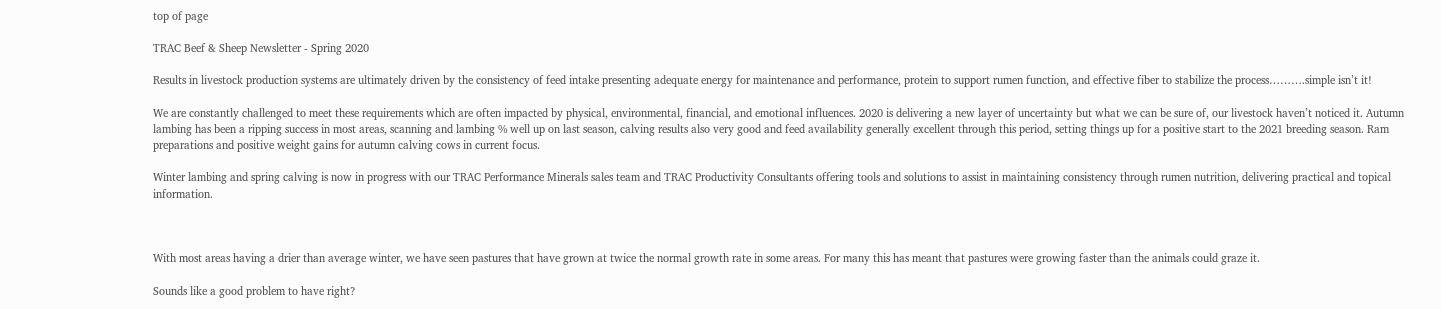top of page

TRAC Beef & Sheep Newsletter - Spring 2020

Results in livestock production systems are ultimately driven by the consistency of feed intake presenting adequate energy for maintenance and performance, protein to support rumen function, and effective fiber to stabilize the process……….simple isn’t it!

We are constantly challenged to meet these requirements which are often impacted by physical, environmental, financial, and emotional influences. 2020 is delivering a new layer of uncertainty but what we can be sure of, our livestock haven’t noticed it. Autumn lambing has been a ripping success in most areas, scanning and lambing % well up on last season, calving results also very good and feed availability generally excellent through this period, setting things up for a positive start to the 2021 breeding season. Ram preparations and positive weight gains for autumn calving cows in current focus.

Winter lambing and spring calving is now in progress with our TRAC Performance Minerals sales team and TRAC Productivity Consultants offering tools and solutions to assist in maintaining consistency through rumen nutrition, delivering practical and topical information.



With most areas having a drier than average winter, we have seen pastures that have grown at twice the normal growth rate in some areas. For many this has meant that pastures were growing faster than the animals could graze it.

Sounds like a good problem to have right?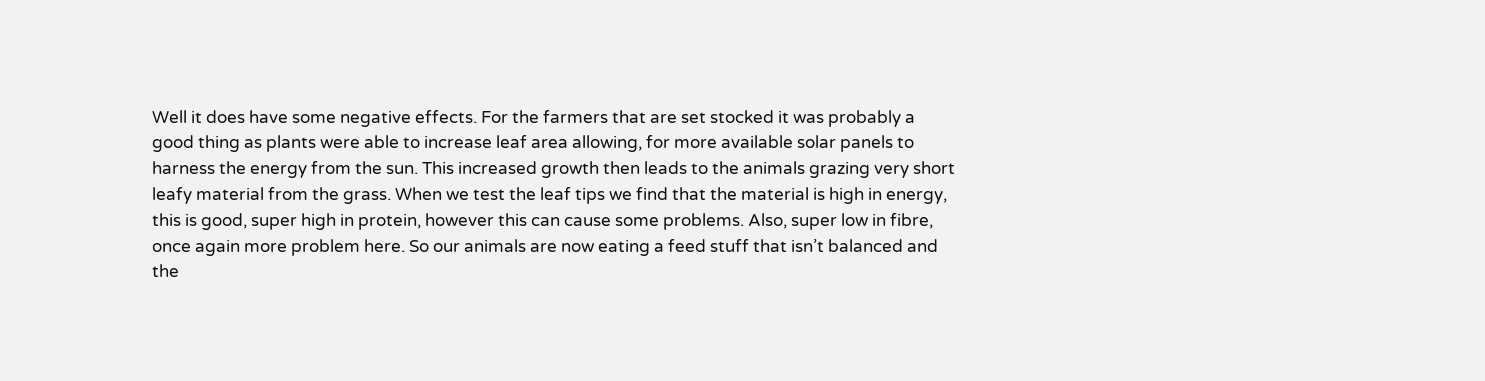Well it does have some negative effects. For the farmers that are set stocked it was probably a good thing as plants were able to increase leaf area allowing, for more available solar panels to harness the energy from the sun. This increased growth then leads to the animals grazing very short leafy material from the grass. When we test the leaf tips we find that the material is high in energy, this is good, super high in protein, however this can cause some problems. Also, super low in fibre, once again more problem here. So our animals are now eating a feed stuff that isn’t balanced and the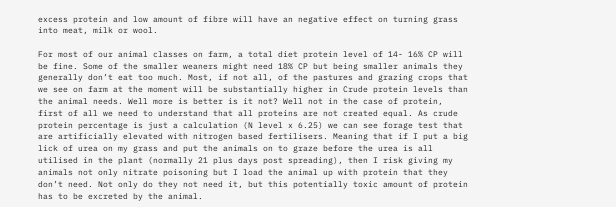excess protein and low amount of fibre will have an negative effect on turning grass into meat, milk or wool.

For most of our animal classes on farm, a total diet protein level of 14- 16% CP will be fine. Some of the smaller weaners might need 18% CP but being smaller animals they generally don’t eat too much. Most, if not all, of the pastures and grazing crops that we see on farm at the moment will be substantially higher in Crude protein levels than the animal needs. Well more is better is it not? Well not in the case of protein, first of all we need to understand that all proteins are not created equal. As crude protein percentage is just a calculation (N level x 6.25) we can see forage test that are artificially elevated with nitrogen based fertilisers. Meaning that if I put a big lick of urea on my grass and put the animals on to graze before the urea is all utilised in the plant (normally 21 plus days post spreading), then I risk giving my animals not only nitrate poisoning but I load the animal up with protein that they don’t need. Not only do they not need it, but this potentially toxic amount of protein has to be excreted by the animal.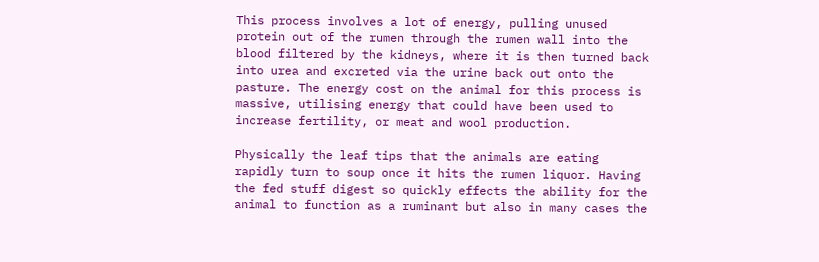This process involves a lot of energy, pulling unused protein out of the rumen through the rumen wall into the blood filtered by the kidneys, where it is then turned back into urea and excreted via the urine back out onto the pasture. The energy cost on the animal for this process is massive, utilising energy that could have been used to increase fertility, or meat and wool production.

Physically the leaf tips that the animals are eating rapidly turn to soup once it hits the rumen liquor. Having the fed stuff digest so quickly effects the ability for the animal to function as a ruminant but also in many cases the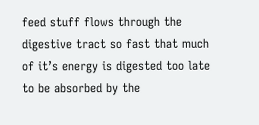feed stuff flows through the digestive tract so fast that much of it’s energy is digested too late to be absorbed by the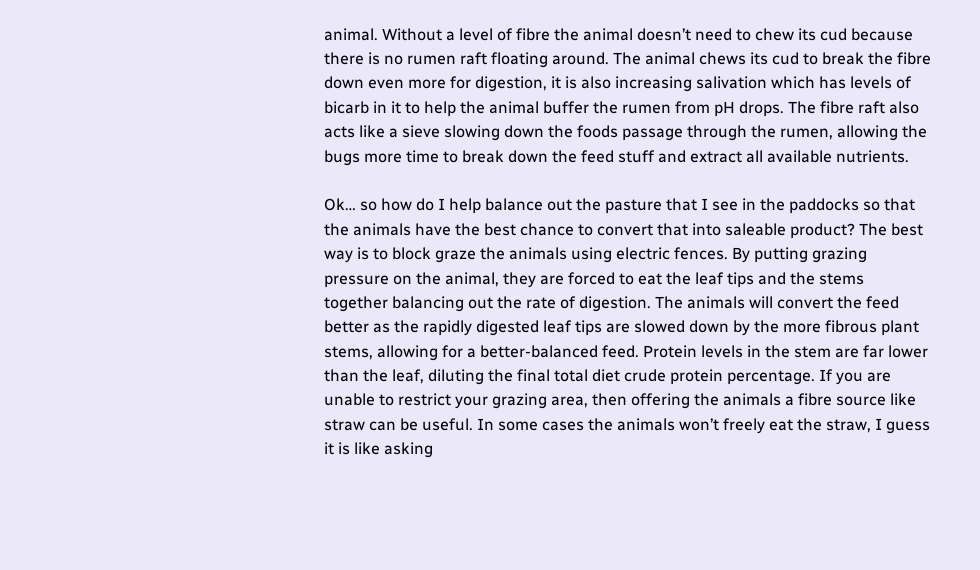animal. Without a level of fibre the animal doesn’t need to chew its cud because there is no rumen raft floating around. The animal chews its cud to break the fibre down even more for digestion, it is also increasing salivation which has levels of bicarb in it to help the animal buffer the rumen from pH drops. The fibre raft also acts like a sieve slowing down the foods passage through the rumen, allowing the bugs more time to break down the feed stuff and extract all available nutrients.

Ok… so how do I help balance out the pasture that I see in the paddocks so that the animals have the best chance to convert that into saleable product? The best way is to block graze the animals using electric fences. By putting grazing pressure on the animal, they are forced to eat the leaf tips and the stems together balancing out the rate of digestion. The animals will convert the feed better as the rapidly digested leaf tips are slowed down by the more fibrous plant stems, allowing for a better-balanced feed. Protein levels in the stem are far lower than the leaf, diluting the final total diet crude protein percentage. If you are unable to restrict your grazing area, then offering the animals a fibre source like straw can be useful. In some cases the animals won’t freely eat the straw, I guess it is like asking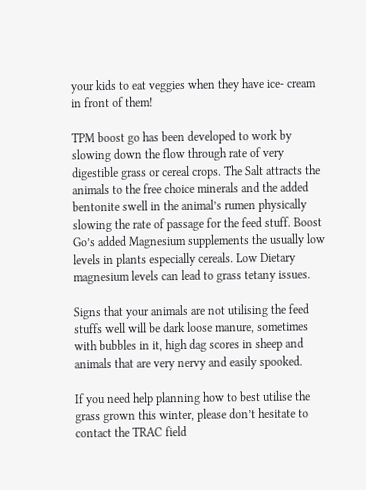your kids to eat veggies when they have ice- cream in front of them!

TPM boost go has been developed to work by slowing down the flow through rate of very digestible grass or cereal crops. The Salt attracts the animals to the free choice minerals and the added bentonite swell in the animal’s rumen physically slowing the rate of passage for the feed stuff. Boost Go’s added Magnesium supplements the usually low levels in plants especially cereals. Low Dietary magnesium levels can lead to grass tetany issues.

Signs that your animals are not utilising the feed stuffs well will be dark loose manure, sometimes with bubbles in it, high dag scores in sheep and animals that are very nervy and easily spooked.

If you need help planning how to best utilise the grass grown this winter, please don’t hesitate to contact the TRAC field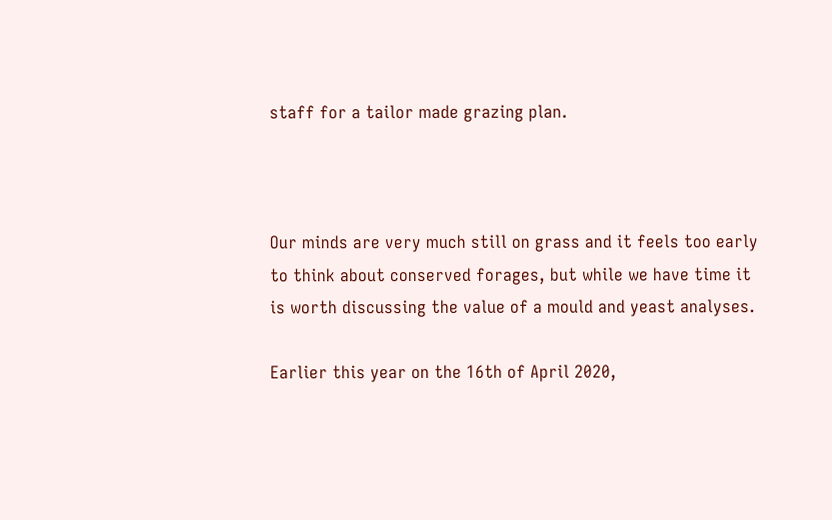staff for a tailor made grazing plan.



Our minds are very much still on grass and it feels too early to think about conserved forages, but while we have time it is worth discussing the value of a mould and yeast analyses.

Earlier this year on the 16th of April 2020,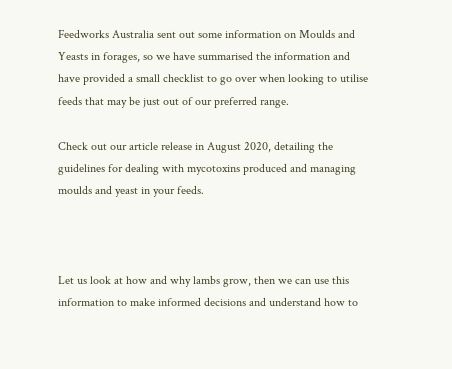Feedworks Australia sent out some information on Moulds and Yeasts in forages, so we have summarised the information and have provided a small checklist to go over when looking to utilise feeds that may be just out of our preferred range.

Check out our article release in August 2020, detailing the guidelines for dealing with mycotoxins produced and managing moulds and yeast in your feeds.



Let us look at how and why lambs grow, then we can use this information to make informed decisions and understand how to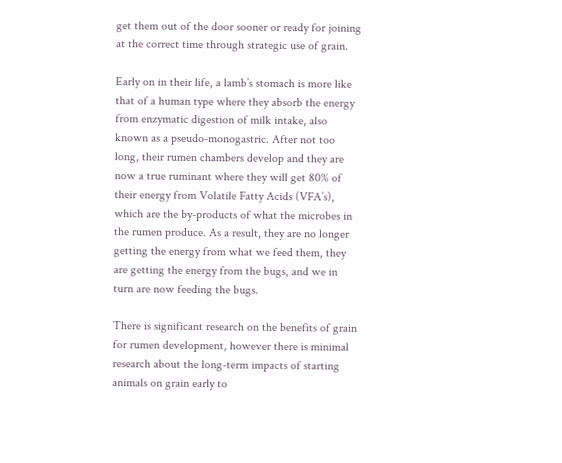get them out of the door sooner or ready for joining at the correct time through strategic use of grain.

Early on in their life, a lamb’s stomach is more like that of a human type where they absorb the energy from enzymatic digestion of milk intake, also known as a pseudo-monogastric. After not too long, their rumen chambers develop and they are now a true ruminant where they will get 80% of their energy from Volatile Fatty Acids (VFA’s), which are the by-products of what the microbes in the rumen produce. As a result, they are no longer getting the energy from what we feed them, they are getting the energy from the bugs, and we in turn are now feeding the bugs.

There is significant research on the benefits of grain for rumen development, however there is minimal research about the long-term impacts of starting animals on grain early to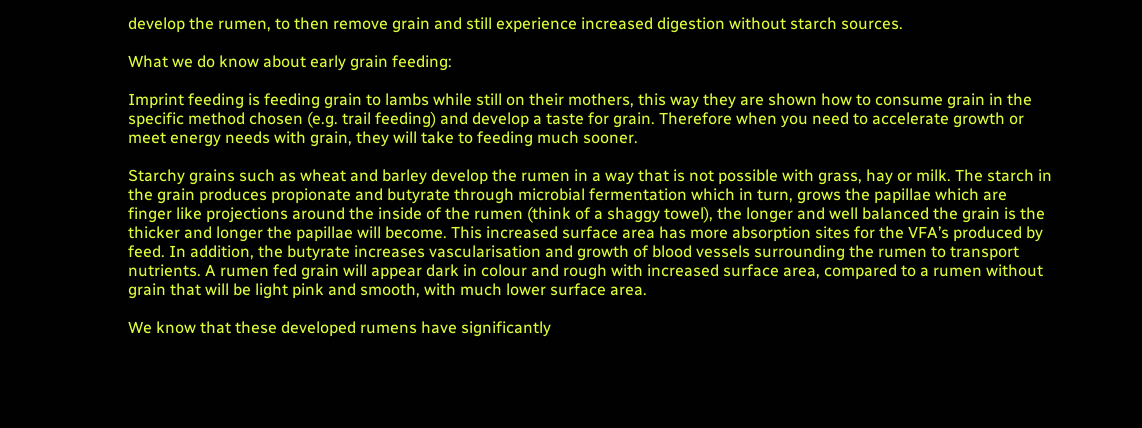develop the rumen, to then remove grain and still experience increased digestion without starch sources.

What we do know about early grain feeding:

Imprint feeding is feeding grain to lambs while still on their mothers, this way they are shown how to consume grain in the specific method chosen (e.g. trail feeding) and develop a taste for grain. Therefore when you need to accelerate growth or meet energy needs with grain, they will take to feeding much sooner.

Starchy grains such as wheat and barley develop the rumen in a way that is not possible with grass, hay or milk. The starch in the grain produces propionate and butyrate through microbial fermentation which in turn, grows the papillae which are finger like projections around the inside of the rumen (think of a shaggy towel), the longer and well balanced the grain is the thicker and longer the papillae will become. This increased surface area has more absorption sites for the VFA’s produced by feed. In addition, the butyrate increases vascularisation and growth of blood vessels surrounding the rumen to transport nutrients. A rumen fed grain will appear dark in colour and rough with increased surface area, compared to a rumen without grain that will be light pink and smooth, with much lower surface area.

We know that these developed rumens have significantly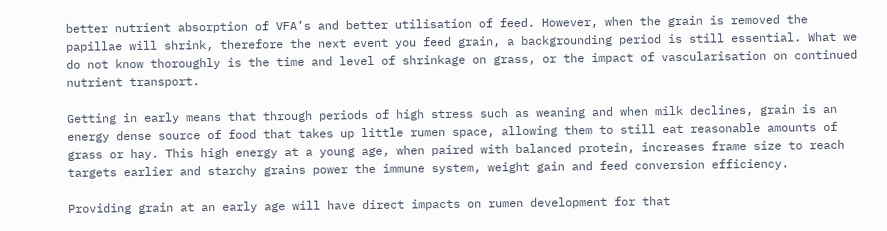better nutrient absorption of VFA’s and better utilisation of feed. However, when the grain is removed the papillae will shrink, therefore the next event you feed grain, a backgrounding period is still essential. What we do not know thoroughly is the time and level of shrinkage on grass, or the impact of vascularisation on continued nutrient transport.

Getting in early means that through periods of high stress such as weaning and when milk declines, grain is an energy dense source of food that takes up little rumen space, allowing them to still eat reasonable amounts of grass or hay. This high energy at a young age, when paired with balanced protein, increases frame size to reach targets earlier and starchy grains power the immune system, weight gain and feed conversion efficiency.

Providing grain at an early age will have direct impacts on rumen development for that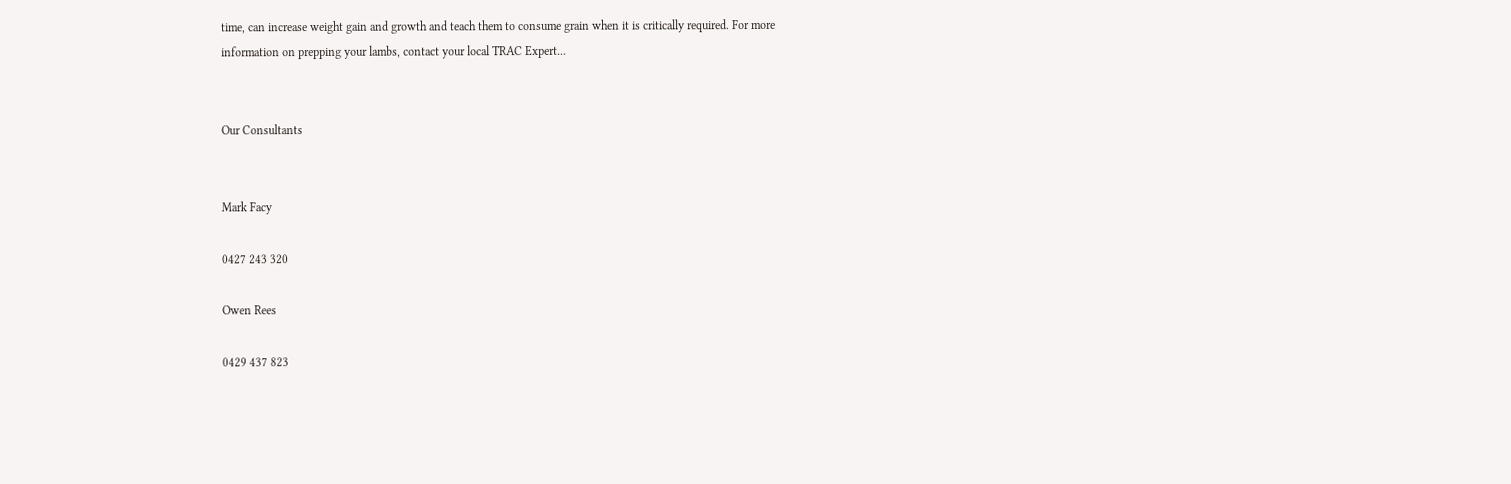time, can increase weight gain and growth and teach them to consume grain when it is critically required. For more information on prepping your lambs, contact your local TRAC Expert...


Our Consultants


Mark Facy

0427 243 320

Owen Rees

0429 437 823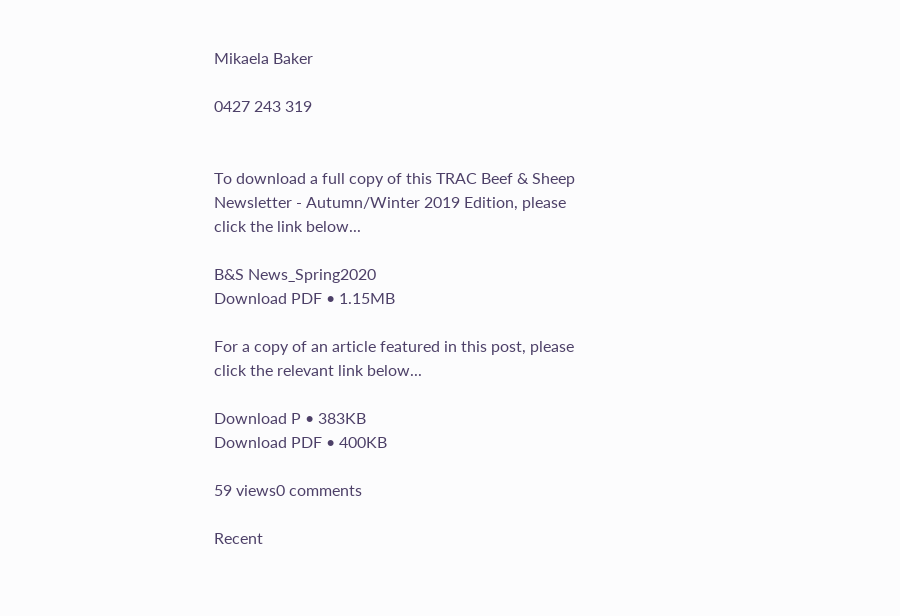Mikaela Baker

0427 243 319


To download a full copy of this TRAC Beef & Sheep Newsletter - Autumn/Winter 2019 Edition, please click the link below...

B&S News_Spring2020
Download PDF • 1.15MB

For a copy of an article featured in this post, please click the relevant link below...

Download P • 383KB
Download PDF • 400KB

59 views0 comments

Recent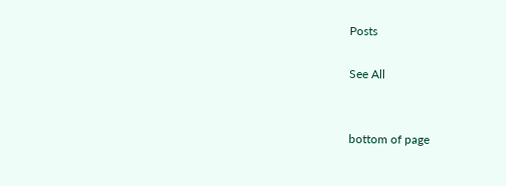Posts

See All


bottom of page